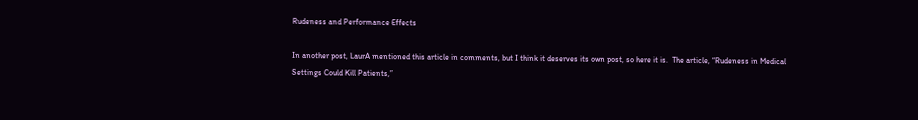Rudeness and Performance Effects

In another post, LaurA mentioned this article in comments, but I think it deserves its own post, so here it is.  The article, “Rudeness in Medical Settings Could Kill Patients,”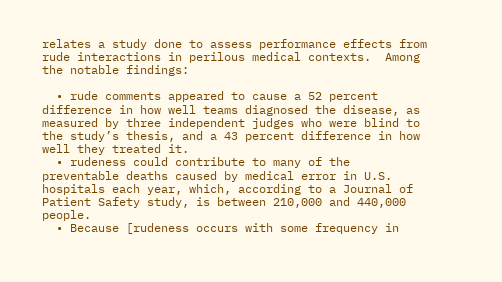relates a study done to assess performance effects from rude interactions in perilous medical contexts.  Among the notable findings:

  • rude comments appeared to cause a 52 percent difference in how well teams diagnosed the disease, as measured by three independent judges who were blind to the study’s thesis, and a 43 percent difference in how well they treated it.
  • rudeness could contribute to many of the preventable deaths caused by medical error in U.S. hospitals each year, which, according to a Journal of Patient Safety study, is between 210,000 and 440,000 people.
  • Because [rudeness occurs with some frequency in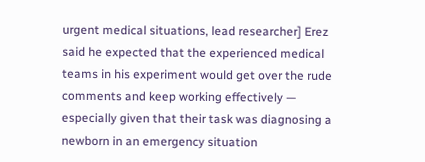urgent medical situations, lead researcher] Erez said he expected that the experienced medical teams in his experiment would get over the rude comments and keep working effectively — especially given that their task was diagnosing a newborn in an emergency situation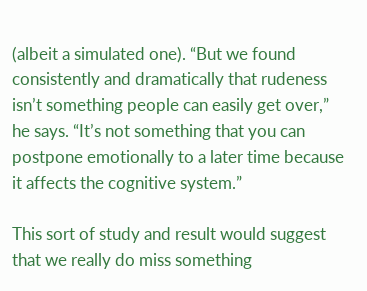(albeit a simulated one). “But we found consistently and dramatically that rudeness isn’t something people can easily get over,” he says. “It’s not something that you can postpone emotionally to a later time because it affects the cognitive system.”

This sort of study and result would suggest that we really do miss something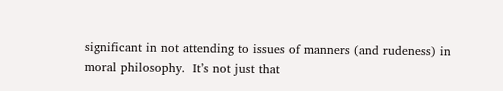significant in not attending to issues of manners (and rudeness) in moral philosophy.  It’s not just that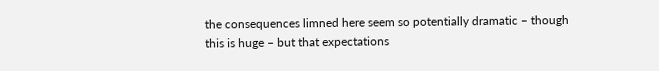the consequences limned here seem so potentially dramatic – though this is huge – but that expectations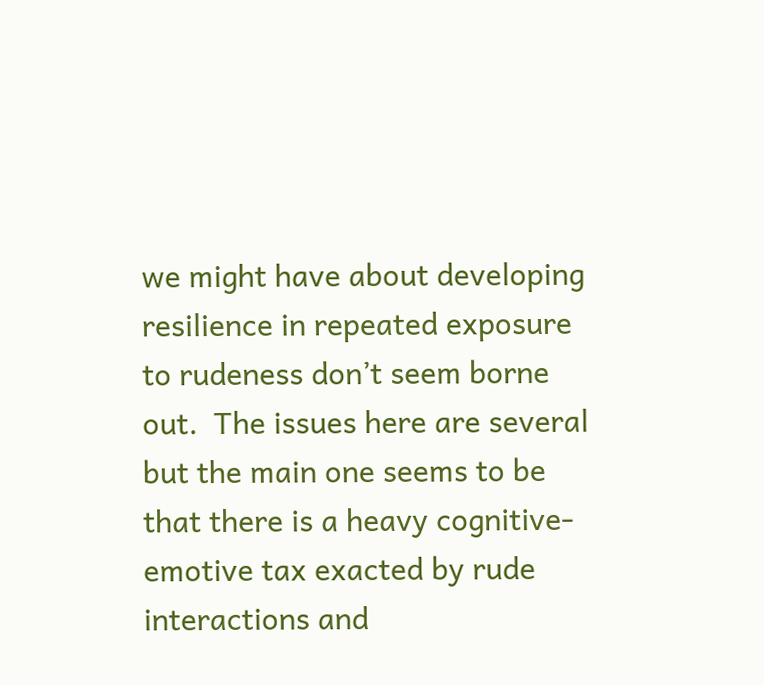we might have about developing resilience in repeated exposure to rudeness don’t seem borne out.  The issues here are several but the main one seems to be that there is a heavy cognitive-emotive tax exacted by rude interactions and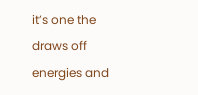it’s one the draws off energies and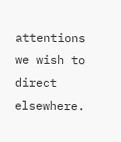attentions we wish to direct elsewhere.